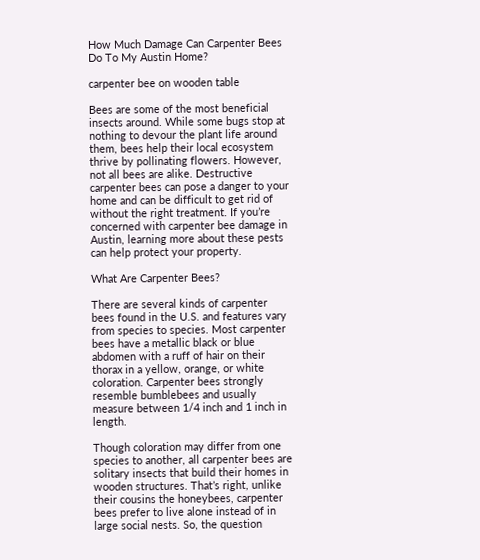How Much Damage Can Carpenter Bees Do To My Austin Home?

carpenter bee on wooden table

Bees are some of the most beneficial insects around. While some bugs stop at nothing to devour the plant life around them, bees help their local ecosystem thrive by pollinating flowers. However, not all bees are alike. Destructive carpenter bees can pose a danger to your home and can be difficult to get rid of without the right treatment. If you’re concerned with carpenter bee damage in Austin, learning more about these pests can help protect your property.

What Are Carpenter Bees?

There are several kinds of carpenter bees found in the U.S. and features vary from species to species. Most carpenter bees have a metallic black or blue abdomen with a ruff of hair on their thorax in a yellow, orange, or white coloration. Carpenter bees strongly resemble bumblebees and usually measure between 1/4 inch and 1 inch in length.

Though coloration may differ from one species to another, all carpenter bees are solitary insects that build their homes in wooden structures. That’s right, unlike their cousins the honeybees, carpenter bees prefer to live alone instead of in large social nests. So, the question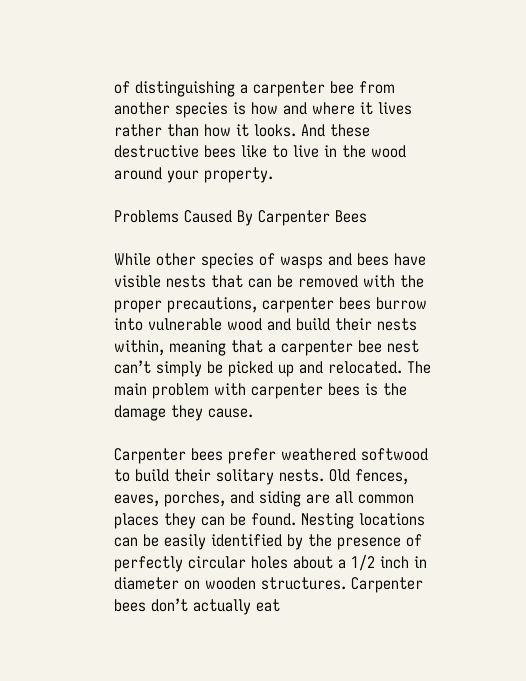of distinguishing a carpenter bee from another species is how and where it lives rather than how it looks. And these destructive bees like to live in the wood around your property.

Problems Caused By Carpenter Bees

While other species of wasps and bees have visible nests that can be removed with the proper precautions, carpenter bees burrow into vulnerable wood and build their nests within, meaning that a carpenter bee nest can’t simply be picked up and relocated. The main problem with carpenter bees is the damage they cause.

Carpenter bees prefer weathered softwood to build their solitary nests. Old fences, eaves, porches, and siding are all common places they can be found. Nesting locations can be easily identified by the presence of perfectly circular holes about a 1/2 inch in diameter on wooden structures. Carpenter bees don’t actually eat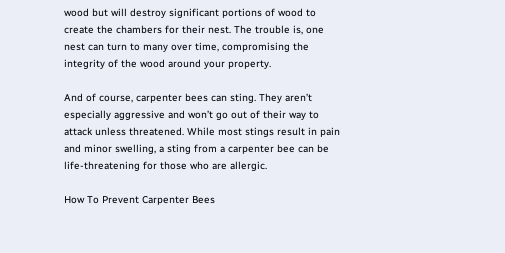wood but will destroy significant portions of wood to create the chambers for their nest. The trouble is, one nest can turn to many over time, compromising the integrity of the wood around your property.

And of course, carpenter bees can sting. They aren’t especially aggressive and won’t go out of their way to attack unless threatened. While most stings result in pain and minor swelling, a sting from a carpenter bee can be life-threatening for those who are allergic.

How To Prevent Carpenter Bees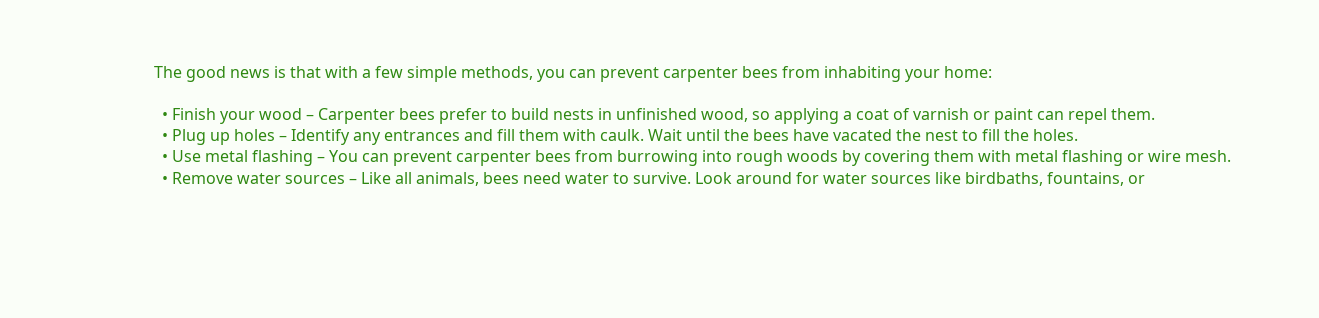The good news is that with a few simple methods, you can prevent carpenter bees from inhabiting your home:

  • Finish your wood – Carpenter bees prefer to build nests in unfinished wood, so applying a coat of varnish or paint can repel them.
  • Plug up holes – Identify any entrances and fill them with caulk. Wait until the bees have vacated the nest to fill the holes.
  • Use metal flashing – You can prevent carpenter bees from burrowing into rough woods by covering them with metal flashing or wire mesh.
  • Remove water sources – Like all animals, bees need water to survive. Look around for water sources like birdbaths, fountains, or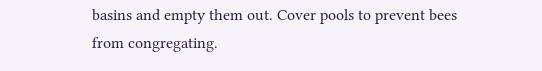basins and empty them out. Cover pools to prevent bees from congregating.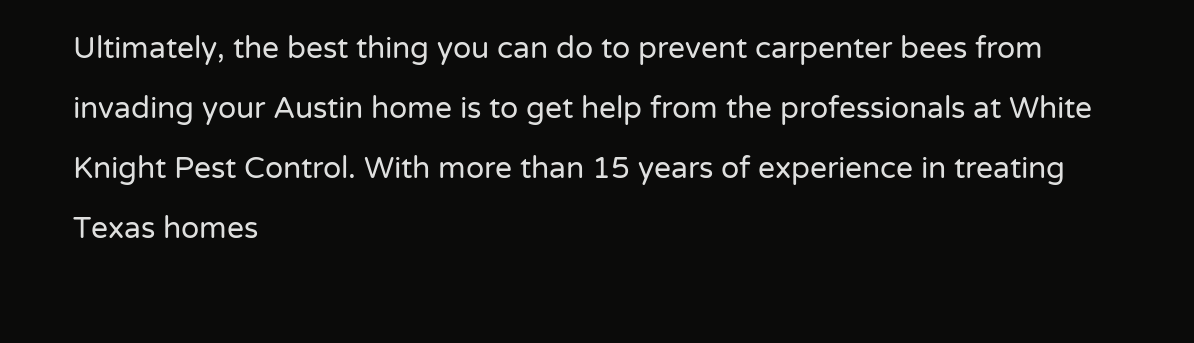Ultimately, the best thing you can do to prevent carpenter bees from invading your Austin home is to get help from the professionals at White Knight Pest Control. With more than 15 years of experience in treating Texas homes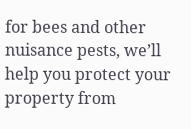for bees and other nuisance pests, we’ll help you protect your property from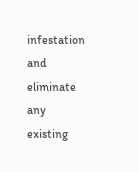infestation and eliminate any existing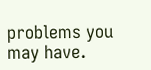problems you may have.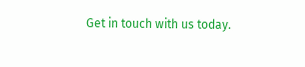Get in touch with us today.